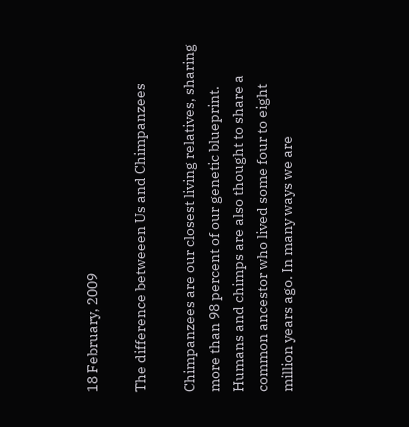18 February, 2009

The difference betweeen Us and Chimpanzees

Chimpanzees are our closest living relatives, sharing more than 98 percent of our genetic blueprint. Humans and chimps are also thought to share a common ancestor who lived some four to eight million years ago. In many ways we are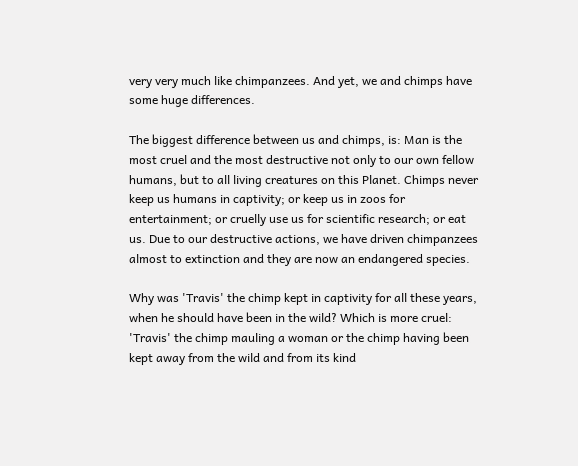very very much like chimpanzees. And yet, we and chimps have some huge differences.

The biggest difference between us and chimps, is: Man is the most cruel and the most destructive not only to our own fellow humans, but to all living creatures on this Planet. Chimps never keep us humans in captivity; or keep us in zoos for entertainment; or cruelly use us for scientific research; or eat us. Due to our destructive actions, we have driven chimpanzees almost to extinction and they are now an endangered species.

Why was 'Travis' the chimp kept in captivity for all these years, when he should have been in the wild? Which is more cruel: 'Travis' the chimp mauling a woman or the chimp having been kept away from the wild and from its kind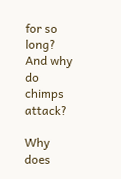for so long? And why do chimps attack?

Why does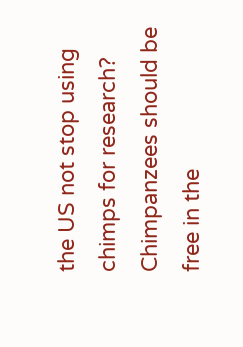the US not stop using chimps for research? Chimpanzees should be free in the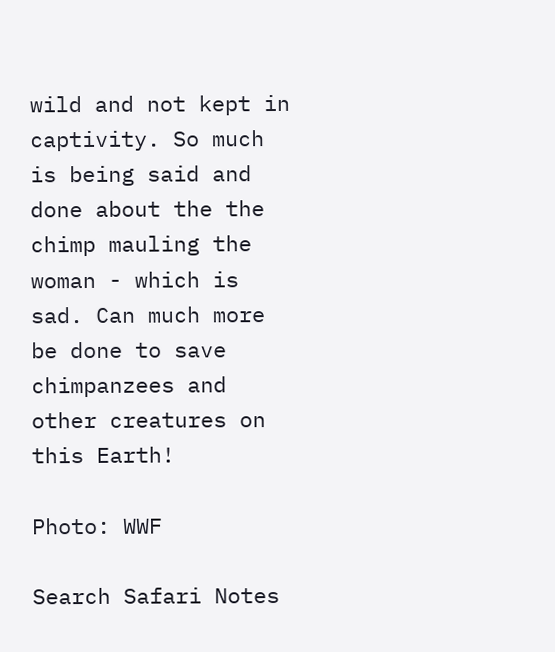wild and not kept in captivity. So much is being said and done about the the chimp mauling the woman - which is sad. Can much more be done to save chimpanzees and other creatures on this Earth!

Photo: WWF

Search Safari Notes